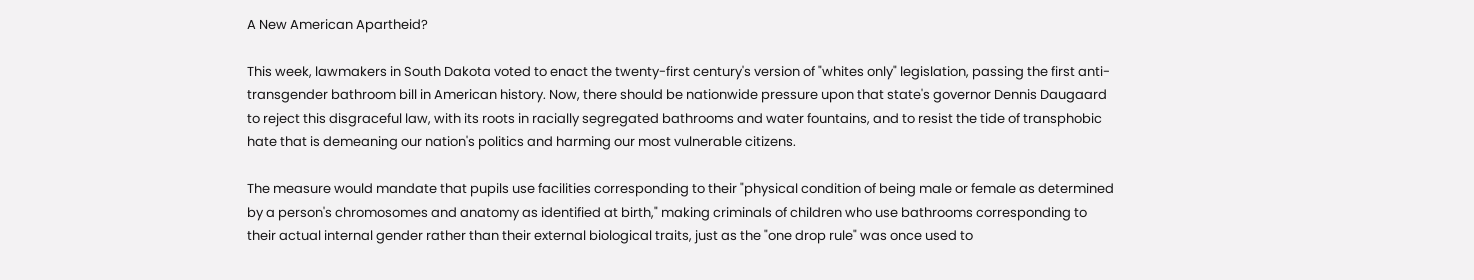A New American Apartheid?

This week, lawmakers in South Dakota voted to enact the twenty-first century's version of "whites only" legislation, passing the first anti-transgender bathroom bill in American history. Now, there should be nationwide pressure upon that state's governor Dennis Daugaard to reject this disgraceful law, with its roots in racially segregated bathrooms and water fountains, and to resist the tide of transphobic hate that is demeaning our nation's politics and harming our most vulnerable citizens.

The measure would mandate that pupils use facilities corresponding to their "physical condition of being male or female as determined by a person's chromosomes and anatomy as identified at birth," making criminals of children who use bathrooms corresponding to their actual internal gender rather than their external biological traits, just as the "one drop rule" was once used to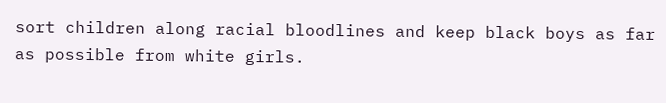sort children along racial bloodlines and keep black boys as far as possible from white girls.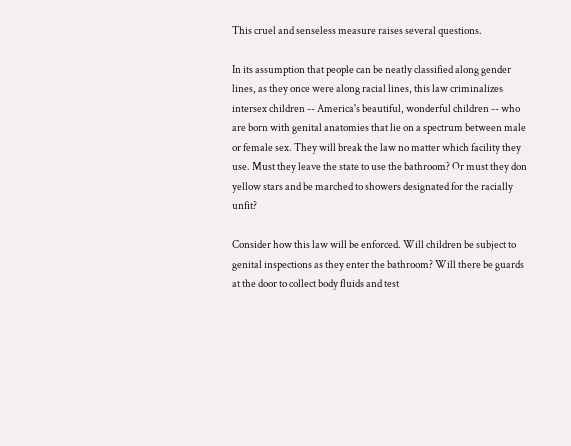This cruel and senseless measure raises several questions.

In its assumption that people can be neatly classified along gender lines, as they once were along racial lines, this law criminalizes intersex children -- America's beautiful, wonderful children -- who are born with genital anatomies that lie on a spectrum between male or female sex. They will break the law no matter which facility they use. Must they leave the state to use the bathroom? Or must they don yellow stars and be marched to showers designated for the racially unfit?

Consider how this law will be enforced. Will children be subject to genital inspections as they enter the bathroom? Will there be guards at the door to collect body fluids and test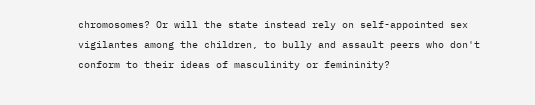chromosomes? Or will the state instead rely on self-appointed sex vigilantes among the children, to bully and assault peers who don't conform to their ideas of masculinity or femininity?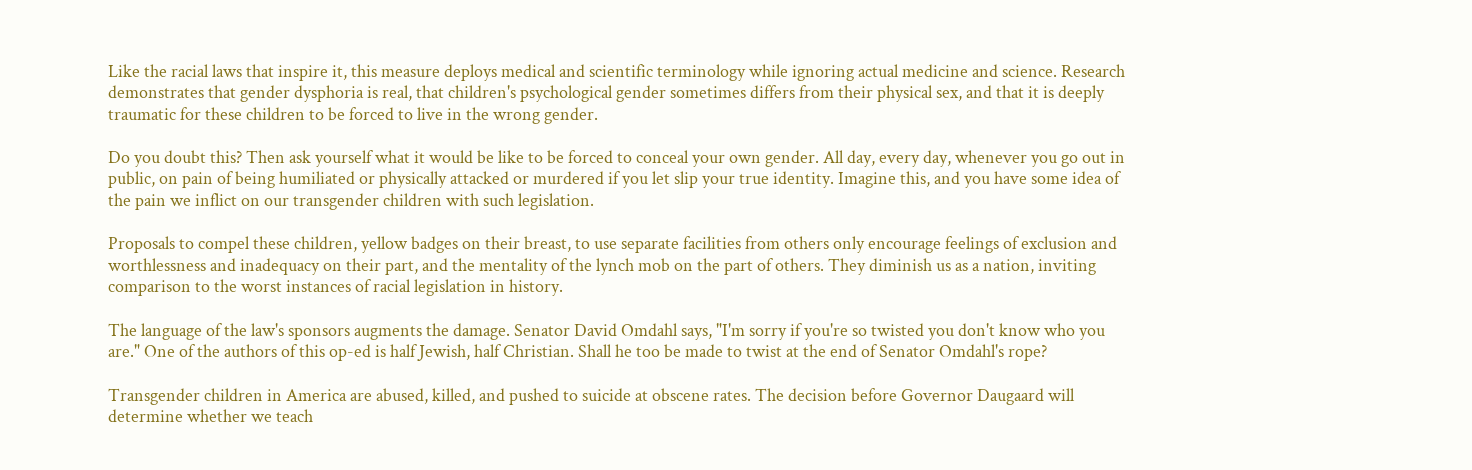Like the racial laws that inspire it, this measure deploys medical and scientific terminology while ignoring actual medicine and science. Research demonstrates that gender dysphoria is real, that children's psychological gender sometimes differs from their physical sex, and that it is deeply traumatic for these children to be forced to live in the wrong gender.

Do you doubt this? Then ask yourself what it would be like to be forced to conceal your own gender. All day, every day, whenever you go out in public, on pain of being humiliated or physically attacked or murdered if you let slip your true identity. Imagine this, and you have some idea of the pain we inflict on our transgender children with such legislation.

Proposals to compel these children, yellow badges on their breast, to use separate facilities from others only encourage feelings of exclusion and worthlessness and inadequacy on their part, and the mentality of the lynch mob on the part of others. They diminish us as a nation, inviting comparison to the worst instances of racial legislation in history.

The language of the law's sponsors augments the damage. Senator David Omdahl says, "I'm sorry if you're so twisted you don't know who you are." One of the authors of this op-ed is half Jewish, half Christian. Shall he too be made to twist at the end of Senator Omdahl's rope?

Transgender children in America are abused, killed, and pushed to suicide at obscene rates. The decision before Governor Daugaard will determine whether we teach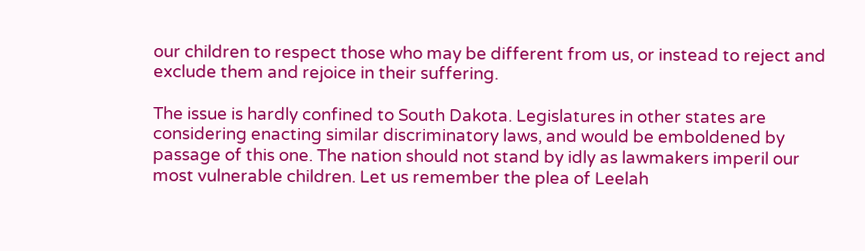our children to respect those who may be different from us, or instead to reject and exclude them and rejoice in their suffering.

The issue is hardly confined to South Dakota. Legislatures in other states are considering enacting similar discriminatory laws, and would be emboldened by passage of this one. The nation should not stand by idly as lawmakers imperil our most vulnerable children. Let us remember the plea of Leelah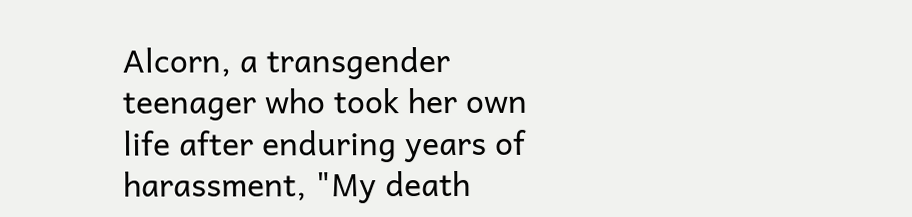Alcorn, a transgender teenager who took her own life after enduring years of harassment, "My death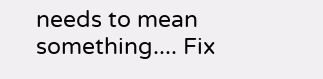needs to mean something.... Fix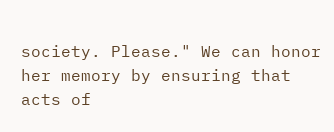society. Please." We can honor her memory by ensuring that acts of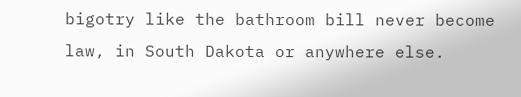bigotry like the bathroom bill never become law, in South Dakota or anywhere else.